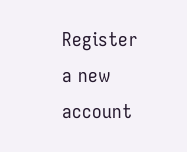Register a new account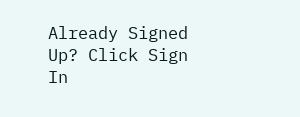Already Signed Up? Click Sign In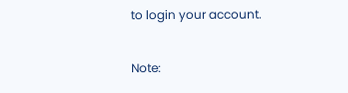to login your account.

Note: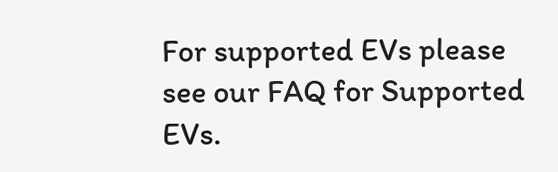For supported EVs please see our FAQ for Supported EVs.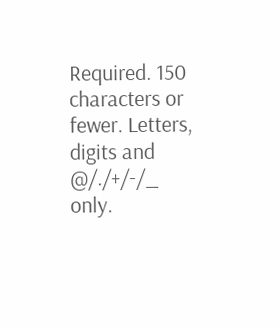Required. 150 characters or fewer. Letters, digits and @/./+/-/_ only.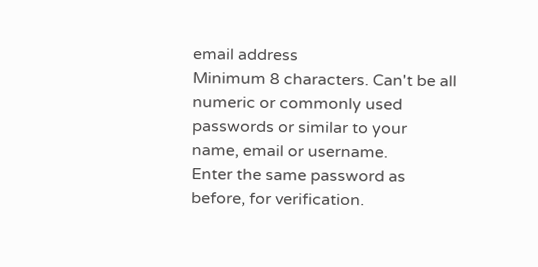email address
Minimum 8 characters. Can't be all numeric or commonly used passwords or similar to your name, email or username.
Enter the same password as before, for verification.